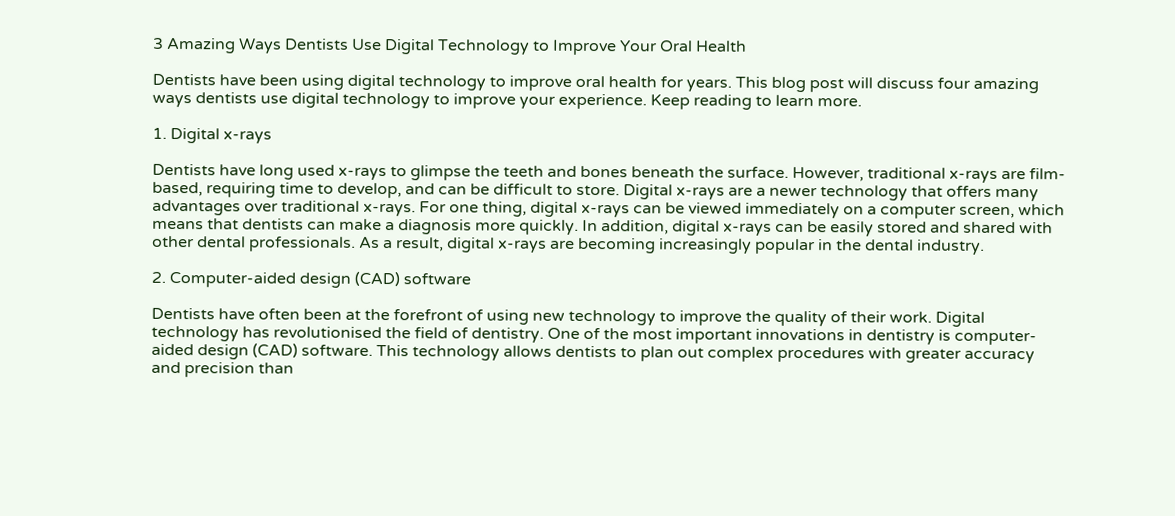3 Amazing Ways Dentists Use Digital Technology to Improve Your Oral Health

Dentists have been using digital technology to improve oral health for years. This blog post will discuss four amazing ways dentists use digital technology to improve your experience. Keep reading to learn more.

1. Digital x-rays

Dentists have long used x-rays to glimpse the teeth and bones beneath the surface. However, traditional x-rays are film-based, requiring time to develop, and can be difficult to store. Digital x-rays are a newer technology that offers many advantages over traditional x-rays. For one thing, digital x-rays can be viewed immediately on a computer screen, which means that dentists can make a diagnosis more quickly. In addition, digital x-rays can be easily stored and shared with other dental professionals. As a result, digital x-rays are becoming increasingly popular in the dental industry.

2. Computer-aided design (CAD) software

Dentists have often been at the forefront of using new technology to improve the quality of their work. Digital technology has revolutionised the field of dentistry. One of the most important innovations in dentistry is computer-aided design (CAD) software. This technology allows dentists to plan out complex procedures with greater accuracy and precision than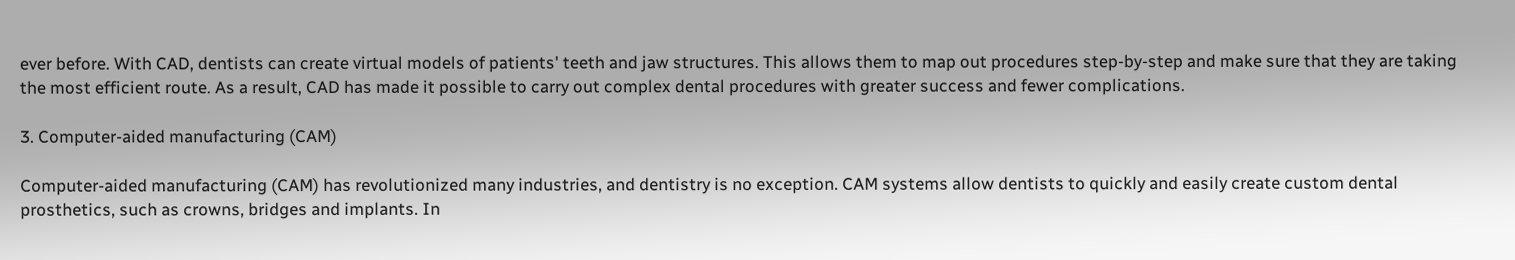ever before. With CAD, dentists can create virtual models of patients' teeth and jaw structures. This allows them to map out procedures step-by-step and make sure that they are taking the most efficient route. As a result, CAD has made it possible to carry out complex dental procedures with greater success and fewer complications.

3. Computer-aided manufacturing (CAM)

Computer-aided manufacturing (CAM) has revolutionized many industries, and dentistry is no exception. CAM systems allow dentists to quickly and easily create custom dental prosthetics, such as crowns, bridges and implants. In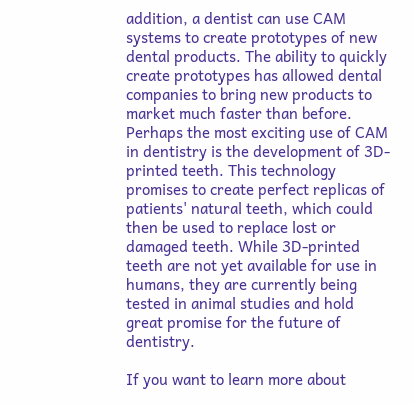addition, a dentist can use CAM systems to create prototypes of new dental products. The ability to quickly create prototypes has allowed dental companies to bring new products to market much faster than before. Perhaps the most exciting use of CAM in dentistry is the development of 3D-printed teeth. This technology promises to create perfect replicas of patients' natural teeth, which could then be used to replace lost or damaged teeth. While 3D-printed teeth are not yet available for use in humans, they are currently being tested in animal studies and hold great promise for the future of dentistry.

If you want to learn more about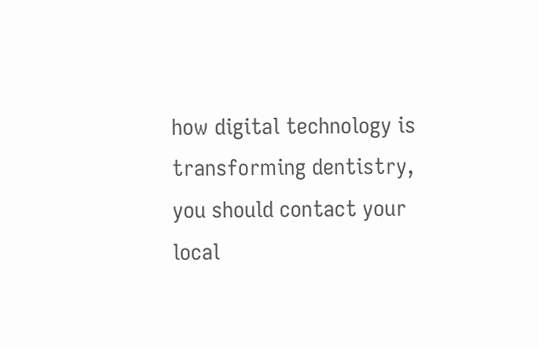how digital technology is transforming dentistry, you should contact your local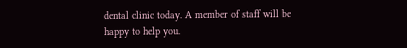dental clinic today. A member of staff will be happy to help you.